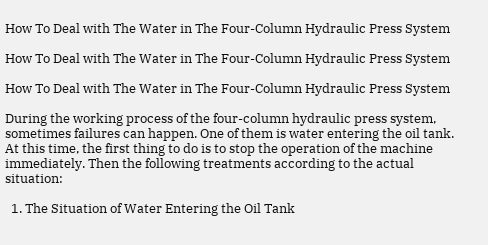How To Deal with The Water in The Four-Column Hydraulic Press System

How To Deal with The Water in The Four-Column Hydraulic Press System

How To Deal with The Water in The Four-Column Hydraulic Press System

During the working process of the four-column hydraulic press system, sometimes failures can happen. One of them is water entering the oil tank. At this time, the first thing to do is to stop the operation of the machine immediately. Then the following treatments according to the actual situation:

  1. The Situation of Water Entering the Oil Tank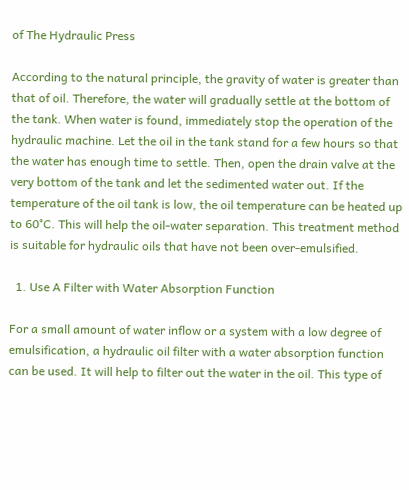of The Hydraulic Press

According to the natural principle, the gravity of water is greater than that of oil. Therefore, the water will gradually settle at the bottom of the tank. When water is found, immediately stop the operation of the hydraulic machine. Let the oil in the tank stand for a few hours so that the water has enough time to settle. Then, open the drain valve at the very bottom of the tank and let the sedimented water out. If the temperature of the oil tank is low, the oil temperature can be heated up to 60°C. This will help the oil-water separation. This treatment method is suitable for hydraulic oils that have not been over-emulsified.

  1. Use A Filter with Water Absorption Function

For a small amount of water inflow or a system with a low degree of emulsification, a hydraulic oil filter with a water absorption function can be used. It will help to filter out the water in the oil. This type of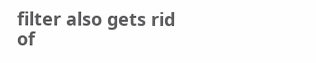filter also gets rid of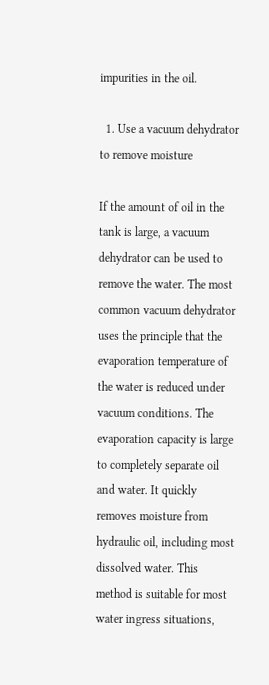impurities in the oil.

  1. Use a vacuum dehydrator to remove moisture

If the amount of oil in the tank is large, a vacuum dehydrator can be used to remove the water. The most common vacuum dehydrator uses the principle that the evaporation temperature of the water is reduced under vacuum conditions. The evaporation capacity is large to completely separate oil and water. It quickly removes moisture from hydraulic oil, including most dissolved water. This method is suitable for most water ingress situations,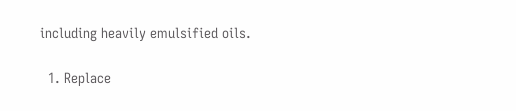including heavily emulsified oils.

  1. Replace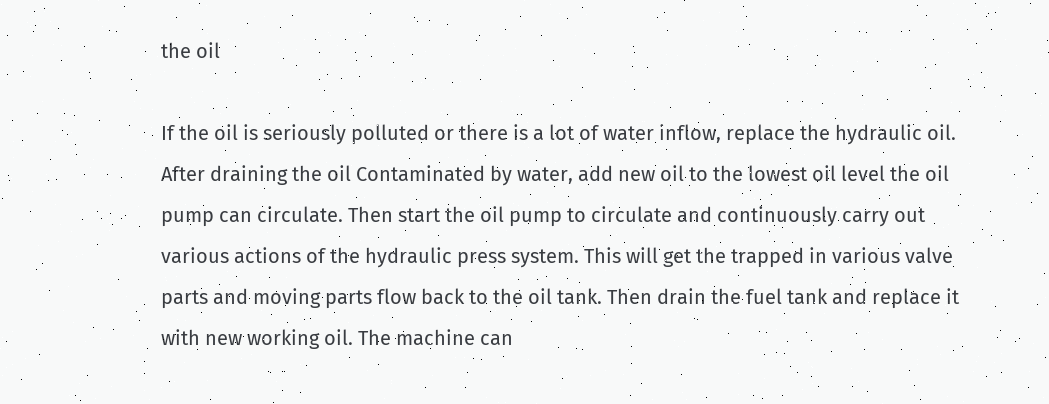the oil

If the oil is seriously polluted or there is a lot of water inflow, replace the hydraulic oil. After draining the oil Contaminated by water, add new oil to the lowest oil level the oil pump can circulate. Then start the oil pump to circulate and continuously carry out various actions of the hydraulic press system. This will get the trapped in various valve parts and moving parts flow back to the oil tank. Then drain the fuel tank and replace it with new working oil. The machine can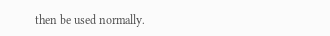then be used normally.